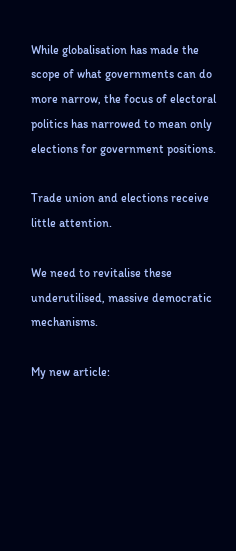While globalisation has made the scope of what governments can do more narrow, the focus of electoral politics has narrowed to mean only elections for government positions.

Trade union and elections receive little attention.

We need to revitalise these underutilised, massive democratic mechanisms.

My new article: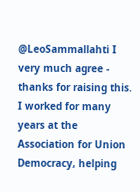@LeoSammallahti I very much agree - thanks for raising this. I worked for many years at the Association for Union Democracy, helping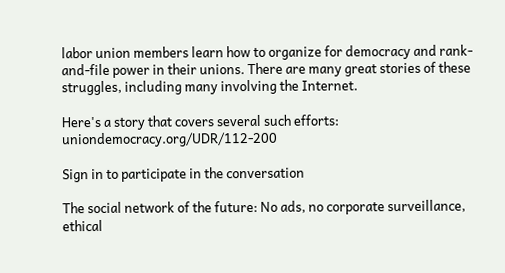labor union members learn how to organize for democracy and rank-and-file power in their unions. There are many great stories of these struggles, including many involving the Internet.

Here's a story that covers several such efforts: uniondemocracy.org/UDR/112-200

Sign in to participate in the conversation

The social network of the future: No ads, no corporate surveillance, ethical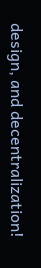design, and decentralization!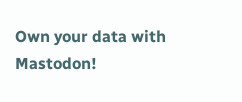Own your data with Mastodon!